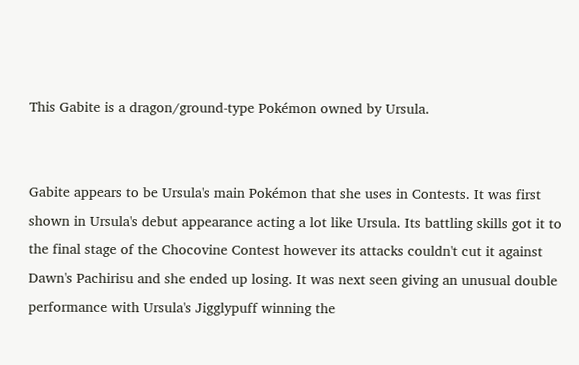This Gabite is a dragon/ground-type Pokémon owned by Ursula.


Gabite appears to be Ursula's main Pokémon that she uses in Contests. It was first shown in Ursula's debut appearance acting a lot like Ursula. Its battling skills got it to the final stage of the Chocovine Contest however its attacks couldn't cut it against Dawn's Pachirisu and she ended up losing. It was next seen giving an unusual double performance with Ursula's Jigglypuff winning the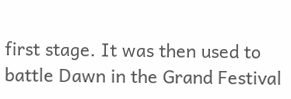first stage. It was then used to battle Dawn in the Grand Festival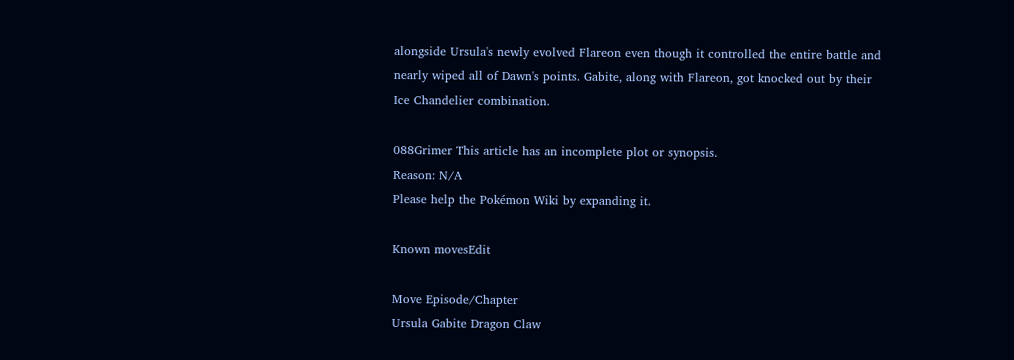alongside Ursula's newly evolved Flareon even though it controlled the entire battle and nearly wiped all of Dawn's points. Gabite, along with Flareon, got knocked out by their Ice Chandelier combination.

088Grimer This article has an incomplete plot or synopsis.
Reason: N/A
Please help the Pokémon Wiki by expanding it.

Known movesEdit

Move Episode/Chapter
Ursula Gabite Dragon Claw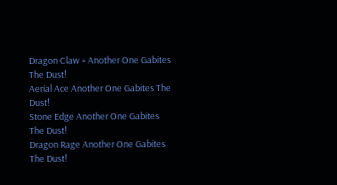Dragon Claw + Another One Gabites The Dust!
Aerial Ace Another One Gabites The Dust!
Stone Edge Another One Gabites The Dust!
Dragon Rage Another One Gabites The Dust!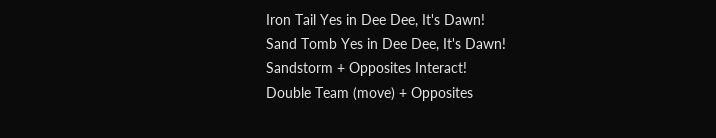Iron Tail Yes in Dee Dee, It's Dawn!
Sand Tomb Yes in Dee Dee, It's Dawn!
Sandstorm + Opposites Interact!
Double Team (move) + Opposites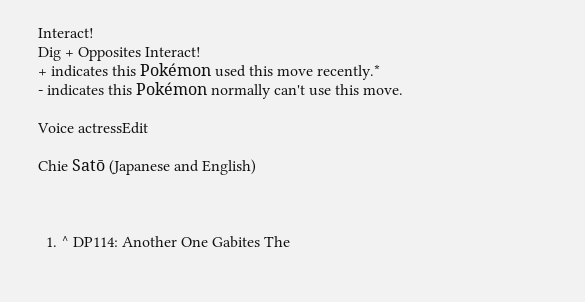Interact!
Dig + Opposites Interact!
+ indicates this Pokémon used this move recently.*
- indicates this Pokémon normally can't use this move.

Voice actressEdit

Chie Satō (Japanese and English)



  1. ^ DP114: Another One Gabites The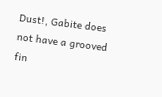Dust!, Gabite does not have a grooved fin